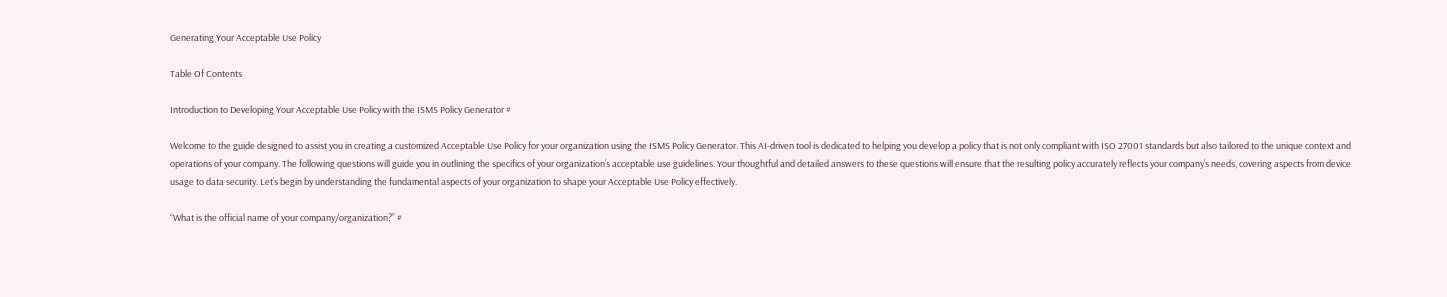Generating Your Acceptable Use Policy

Table Of Contents

Introduction to Developing Your Acceptable Use Policy with the ISMS Policy Generator #

Welcome to the guide designed to assist you in creating a customized Acceptable Use Policy for your organization using the ISMS Policy Generator. This AI-driven tool is dedicated to helping you develop a policy that is not only compliant with ISO 27001 standards but also tailored to the unique context and operations of your company. The following questions will guide you in outlining the specifics of your organization’s acceptable use guidelines. Your thoughtful and detailed answers to these questions will ensure that the resulting policy accurately reflects your company’s needs, covering aspects from device usage to data security. Let’s begin by understanding the fundamental aspects of your organization to shape your Acceptable Use Policy effectively.

“What is the official name of your company/organization?” #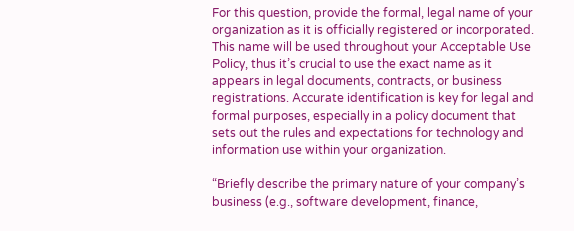For this question, provide the formal, legal name of your organization as it is officially registered or incorporated. This name will be used throughout your Acceptable Use Policy, thus it’s crucial to use the exact name as it appears in legal documents, contracts, or business registrations. Accurate identification is key for legal and formal purposes, especially in a policy document that sets out the rules and expectations for technology and information use within your organization.

“Briefly describe the primary nature of your company’s business (e.g., software development, finance,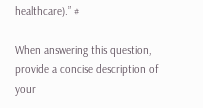healthcare).” #

When answering this question, provide a concise description of your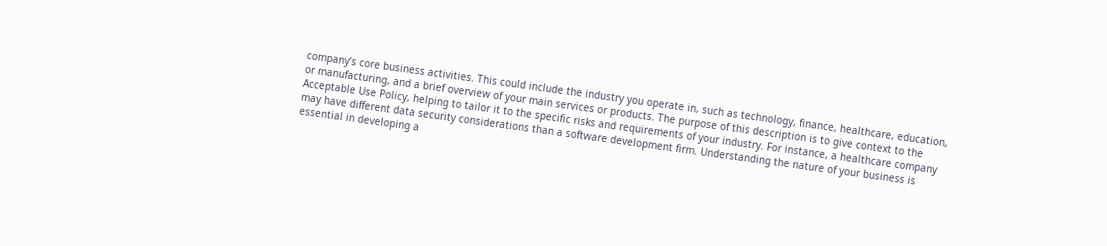company’s core business activities. This could include the industry you operate in, such as technology, finance, healthcare, education, or manufacturing, and a brief overview of your main services or products. The purpose of this description is to give context to the Acceptable Use Policy, helping to tailor it to the specific risks and requirements of your industry. For instance, a healthcare company may have different data security considerations than a software development firm. Understanding the nature of your business is essential in developing a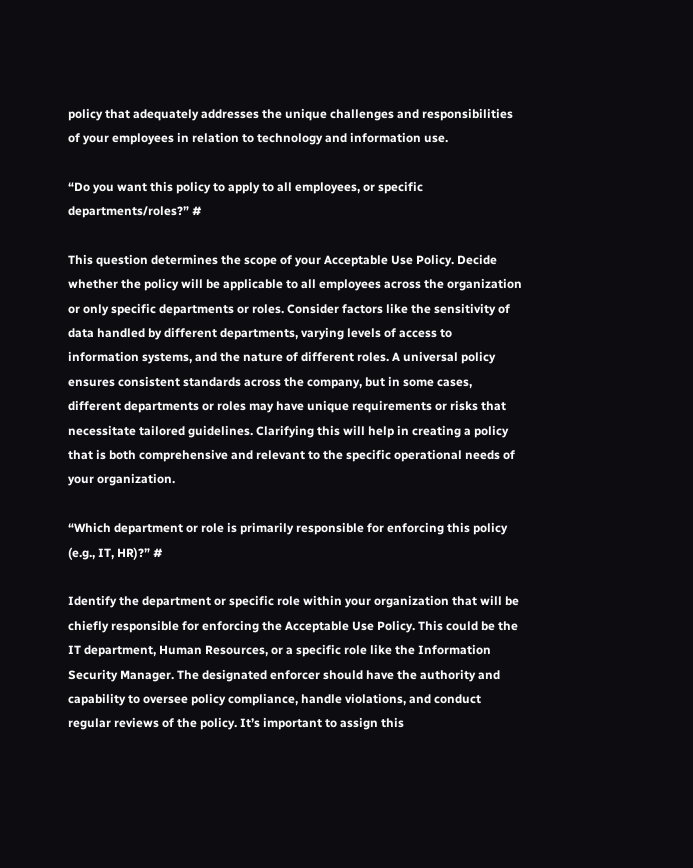policy that adequately addresses the unique challenges and responsibilities of your employees in relation to technology and information use.

“Do you want this policy to apply to all employees, or specific departments/roles?” #

This question determines the scope of your Acceptable Use Policy. Decide whether the policy will be applicable to all employees across the organization or only specific departments or roles. Consider factors like the sensitivity of data handled by different departments, varying levels of access to information systems, and the nature of different roles. A universal policy ensures consistent standards across the company, but in some cases, different departments or roles may have unique requirements or risks that necessitate tailored guidelines. Clarifying this will help in creating a policy that is both comprehensive and relevant to the specific operational needs of your organization.

“Which department or role is primarily responsible for enforcing this policy (e.g., IT, HR)?” #

Identify the department or specific role within your organization that will be chiefly responsible for enforcing the Acceptable Use Policy. This could be the IT department, Human Resources, or a specific role like the Information Security Manager. The designated enforcer should have the authority and capability to oversee policy compliance, handle violations, and conduct regular reviews of the policy. It’s important to assign this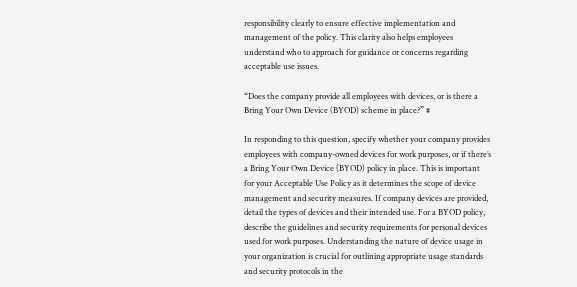responsibility clearly to ensure effective implementation and management of the policy. This clarity also helps employees understand who to approach for guidance or concerns regarding acceptable use issues.

“Does the company provide all employees with devices, or is there a Bring Your Own Device (BYOD) scheme in place?” #

In responding to this question, specify whether your company provides employees with company-owned devices for work purposes, or if there’s a Bring Your Own Device (BYOD) policy in place. This is important for your Acceptable Use Policy as it determines the scope of device management and security measures. If company devices are provided, detail the types of devices and their intended use. For a BYOD policy, describe the guidelines and security requirements for personal devices used for work purposes. Understanding the nature of device usage in your organization is crucial for outlining appropriate usage standards and security protocols in the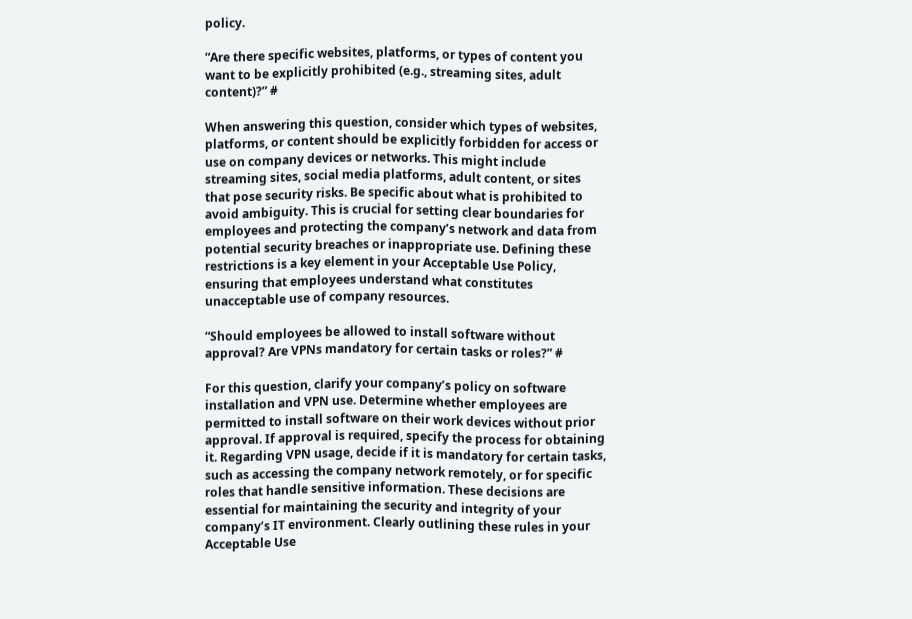policy.

“Are there specific websites, platforms, or types of content you want to be explicitly prohibited (e.g., streaming sites, adult content)?” #

When answering this question, consider which types of websites, platforms, or content should be explicitly forbidden for access or use on company devices or networks. This might include streaming sites, social media platforms, adult content, or sites that pose security risks. Be specific about what is prohibited to avoid ambiguity. This is crucial for setting clear boundaries for employees and protecting the company’s network and data from potential security breaches or inappropriate use. Defining these restrictions is a key element in your Acceptable Use Policy, ensuring that employees understand what constitutes unacceptable use of company resources.

“Should employees be allowed to install software without approval? Are VPNs mandatory for certain tasks or roles?” #

For this question, clarify your company’s policy on software installation and VPN use. Determine whether employees are permitted to install software on their work devices without prior approval. If approval is required, specify the process for obtaining it. Regarding VPN usage, decide if it is mandatory for certain tasks, such as accessing the company network remotely, or for specific roles that handle sensitive information. These decisions are essential for maintaining the security and integrity of your company’s IT environment. Clearly outlining these rules in your Acceptable Use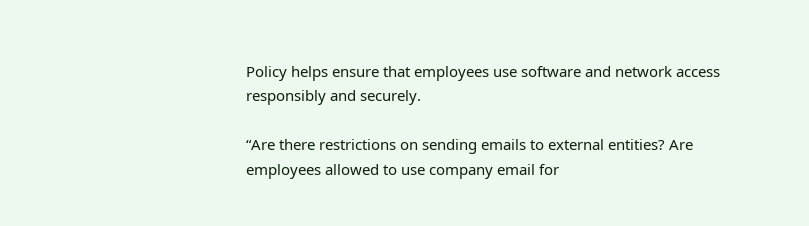Policy helps ensure that employees use software and network access responsibly and securely.

“Are there restrictions on sending emails to external entities? Are employees allowed to use company email for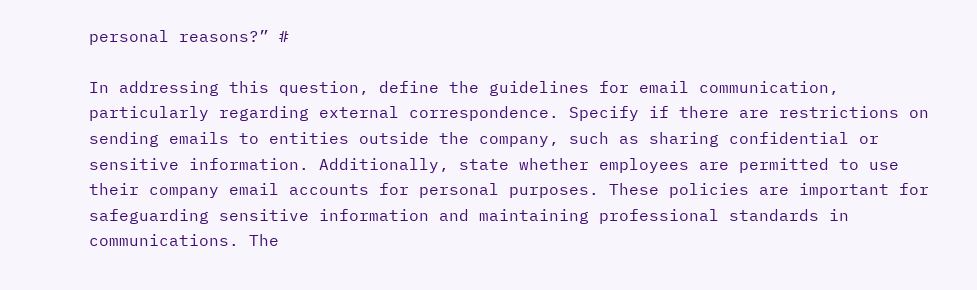personal reasons?” #

In addressing this question, define the guidelines for email communication, particularly regarding external correspondence. Specify if there are restrictions on sending emails to entities outside the company, such as sharing confidential or sensitive information. Additionally, state whether employees are permitted to use their company email accounts for personal purposes. These policies are important for safeguarding sensitive information and maintaining professional standards in communications. The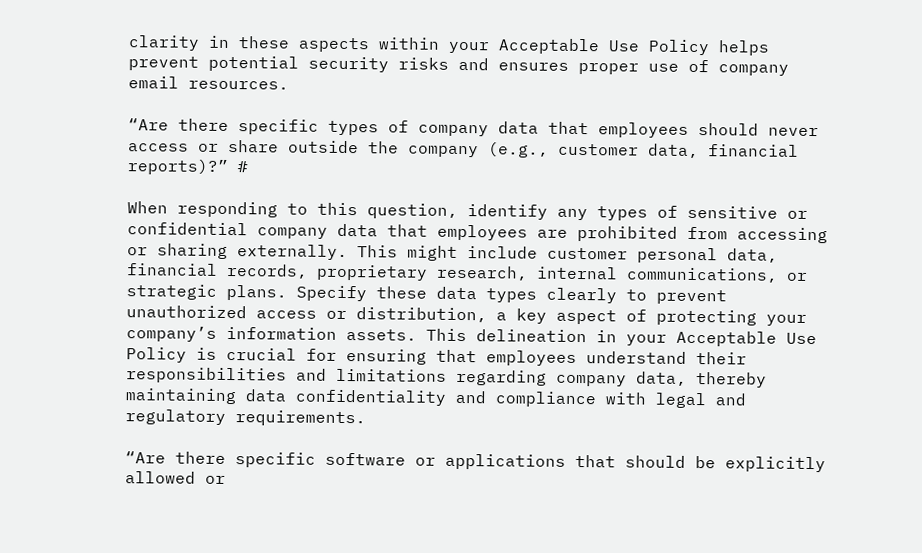clarity in these aspects within your Acceptable Use Policy helps prevent potential security risks and ensures proper use of company email resources.

“Are there specific types of company data that employees should never access or share outside the company (e.g., customer data, financial reports)?” #

When responding to this question, identify any types of sensitive or confidential company data that employees are prohibited from accessing or sharing externally. This might include customer personal data, financial records, proprietary research, internal communications, or strategic plans. Specify these data types clearly to prevent unauthorized access or distribution, a key aspect of protecting your company’s information assets. This delineation in your Acceptable Use Policy is crucial for ensuring that employees understand their responsibilities and limitations regarding company data, thereby maintaining data confidentiality and compliance with legal and regulatory requirements.

“Are there specific software or applications that should be explicitly allowed or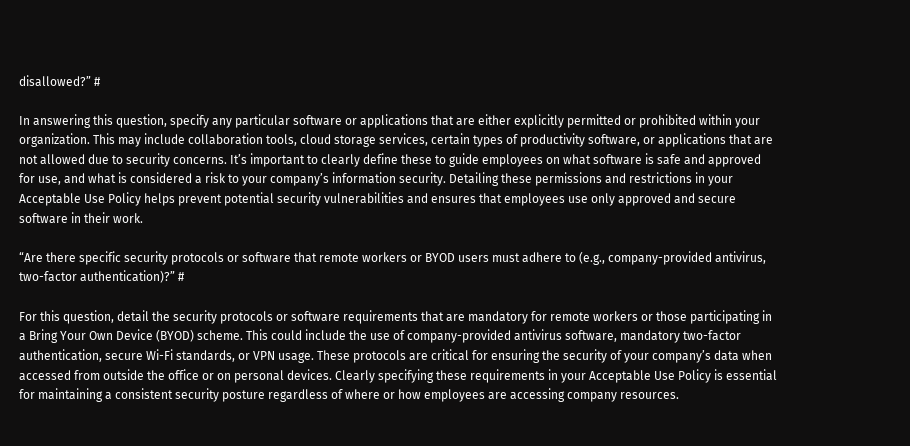disallowed?” #

In answering this question, specify any particular software or applications that are either explicitly permitted or prohibited within your organization. This may include collaboration tools, cloud storage services, certain types of productivity software, or applications that are not allowed due to security concerns. It’s important to clearly define these to guide employees on what software is safe and approved for use, and what is considered a risk to your company’s information security. Detailing these permissions and restrictions in your Acceptable Use Policy helps prevent potential security vulnerabilities and ensures that employees use only approved and secure software in their work.

“Are there specific security protocols or software that remote workers or BYOD users must adhere to (e.g., company-provided antivirus, two-factor authentication)?” #

For this question, detail the security protocols or software requirements that are mandatory for remote workers or those participating in a Bring Your Own Device (BYOD) scheme. This could include the use of company-provided antivirus software, mandatory two-factor authentication, secure Wi-Fi standards, or VPN usage. These protocols are critical for ensuring the security of your company’s data when accessed from outside the office or on personal devices. Clearly specifying these requirements in your Acceptable Use Policy is essential for maintaining a consistent security posture regardless of where or how employees are accessing company resources.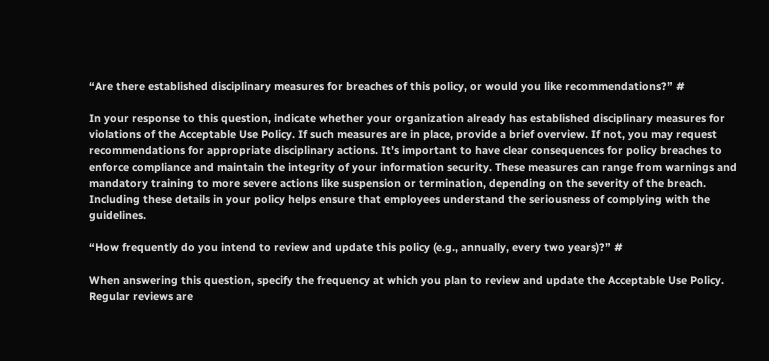“Are there established disciplinary measures for breaches of this policy, or would you like recommendations?” #

In your response to this question, indicate whether your organization already has established disciplinary measures for violations of the Acceptable Use Policy. If such measures are in place, provide a brief overview. If not, you may request recommendations for appropriate disciplinary actions. It’s important to have clear consequences for policy breaches to enforce compliance and maintain the integrity of your information security. These measures can range from warnings and mandatory training to more severe actions like suspension or termination, depending on the severity of the breach. Including these details in your policy helps ensure that employees understand the seriousness of complying with the guidelines.

“How frequently do you intend to review and update this policy (e.g., annually, every two years)?” #

When answering this question, specify the frequency at which you plan to review and update the Acceptable Use Policy. Regular reviews are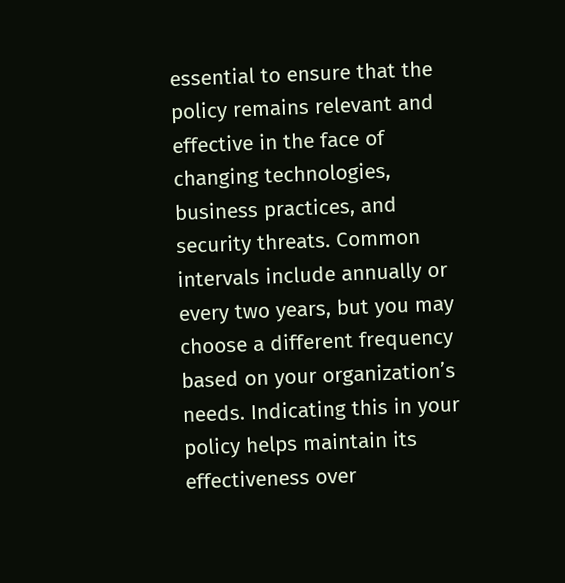essential to ensure that the policy remains relevant and effective in the face of changing technologies, business practices, and security threats. Common intervals include annually or every two years, but you may choose a different frequency based on your organization’s needs. Indicating this in your policy helps maintain its effectiveness over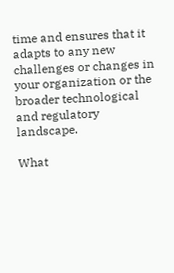time and ensures that it adapts to any new challenges or changes in your organization or the broader technological and regulatory landscape.

What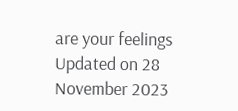are your feelings
Updated on 28 November 2023